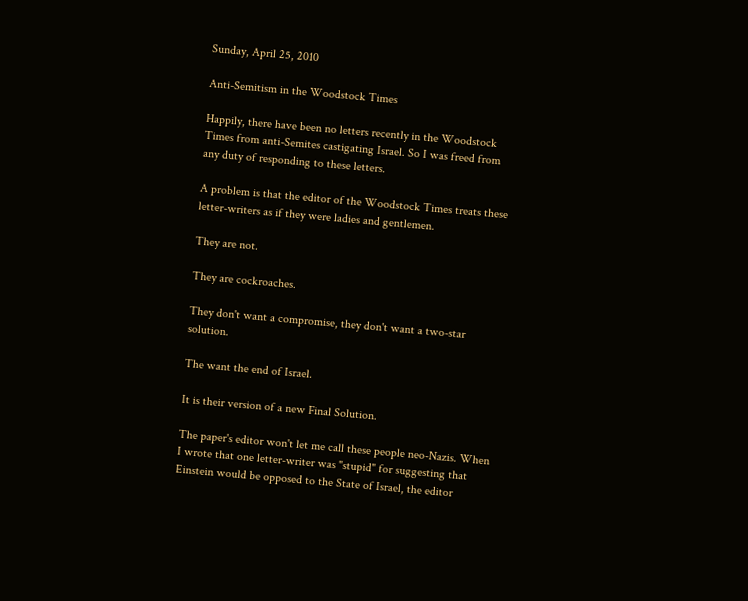Sunday, April 25, 2010

Anti-Semitism in the Woodstock Times

Happily, there have been no letters recently in the Woodstock Times from anti-Semites castigating Israel. So I was freed from any duty of responding to these letters.

A problem is that the editor of the Woodstock Times treats these letter-writers as if they were ladies and gentlemen.

They are not.

They are cockroaches.

They don't want a compromise, they don't want a two-star solution.

The want the end of Israel.

It is their version of a new Final Solution.

The paper's editor won't let me call these people neo-Nazis. When I wrote that one letter-writer was "stupid" for suggesting that Einstein would be opposed to the State of Israel, the editor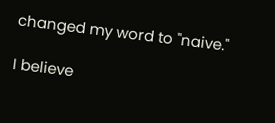changed my word to "naive."

I believe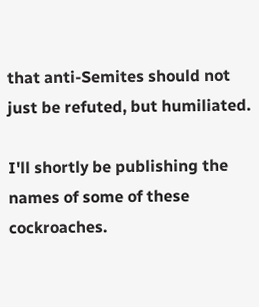that anti-Semites should not just be refuted, but humiliated.

I'll shortly be publishing the names of some of these cockroaches.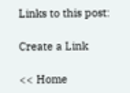Links to this post:

Create a Link

<< Home